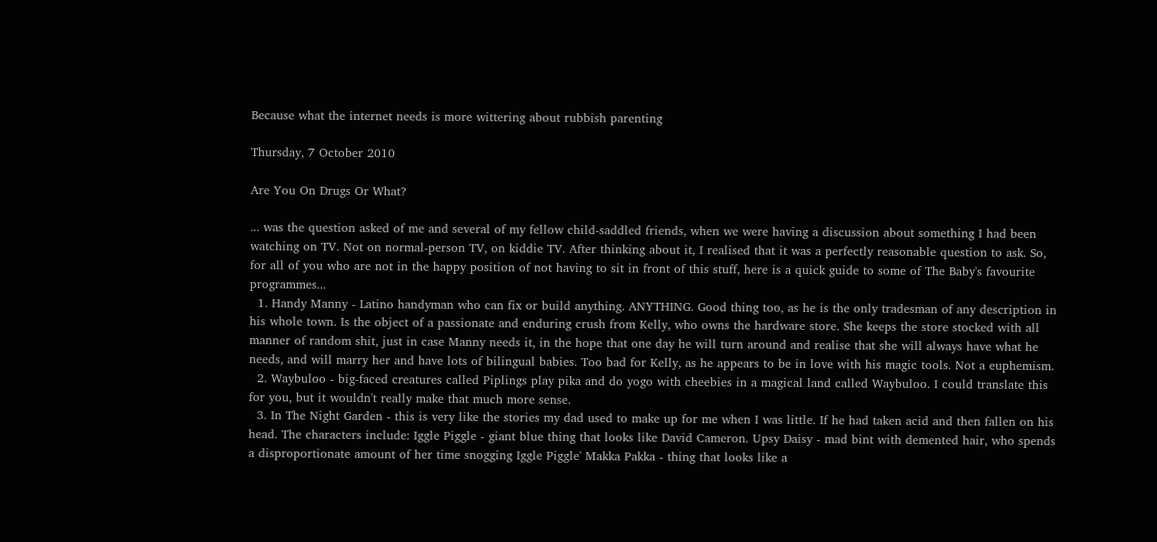Because what the internet needs is more wittering about rubbish parenting

Thursday, 7 October 2010

Are You On Drugs Or What?

... was the question asked of me and several of my fellow child-saddled friends, when we were having a discussion about something I had been watching on TV. Not on normal-person TV, on kiddie TV. After thinking about it, I realised that it was a perfectly reasonable question to ask. So, for all of you who are not in the happy position of not having to sit in front of this stuff, here is a quick guide to some of The Baby's favourite programmes...
  1. Handy Manny - Latino handyman who can fix or build anything. ANYTHING. Good thing too, as he is the only tradesman of any description in his whole town. Is the object of a passionate and enduring crush from Kelly, who owns the hardware store. She keeps the store stocked with all manner of random shit, just in case Manny needs it, in the hope that one day he will turn around and realise that she will always have what he needs, and will marry her and have lots of bilingual babies. Too bad for Kelly, as he appears to be in love with his magic tools. Not a euphemism.
  2. Waybuloo - big-faced creatures called Piplings play pika and do yogo with cheebies in a magical land called Waybuloo. I could translate this for you, but it wouldn't really make that much more sense.
  3. In The Night Garden - this is very like the stories my dad used to make up for me when I was little. If he had taken acid and then fallen on his head. The characters include: Iggle Piggle - giant blue thing that looks like David Cameron. Upsy Daisy - mad bint with demented hair, who spends a disproportionate amount of her time snogging Iggle Piggle' Makka Pakka - thing that looks like a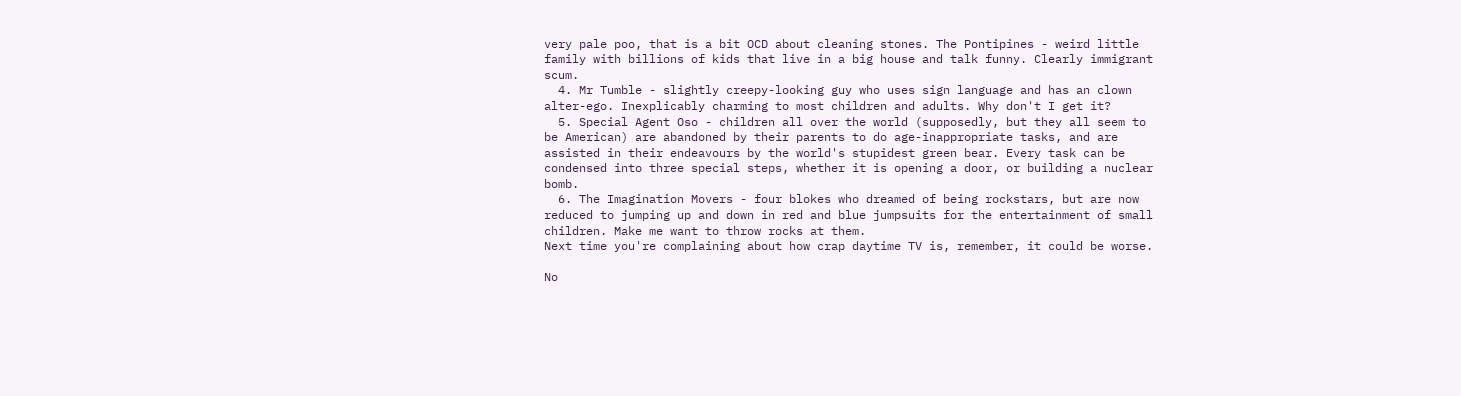very pale poo, that is a bit OCD about cleaning stones. The Pontipines - weird little family with billions of kids that live in a big house and talk funny. Clearly immigrant scum.
  4. Mr Tumble - slightly creepy-looking guy who uses sign language and has an clown alter-ego. Inexplicably charming to most children and adults. Why don't I get it?
  5. Special Agent Oso - children all over the world (supposedly, but they all seem to be American) are abandoned by their parents to do age-inappropriate tasks, and are assisted in their endeavours by the world's stupidest green bear. Every task can be condensed into three special steps, whether it is opening a door, or building a nuclear bomb.
  6. The Imagination Movers - four blokes who dreamed of being rockstars, but are now reduced to jumping up and down in red and blue jumpsuits for the entertainment of small children. Make me want to throw rocks at them.
Next time you're complaining about how crap daytime TV is, remember, it could be worse.

No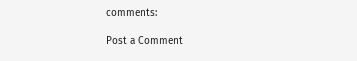comments:

Post a Comment